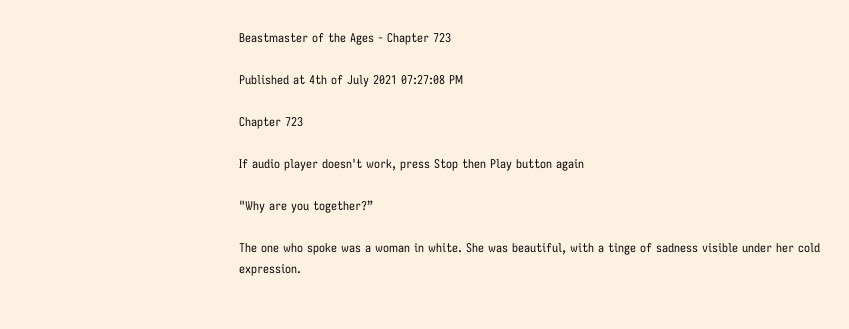Beastmaster of the Ages - Chapter 723

Published at 4th of July 2021 07:27:08 PM

Chapter 723

If audio player doesn't work, press Stop then Play button again

"Why are you together?”

The one who spoke was a woman in white. She was beautiful, with a tinge of sadness visible under her cold expression.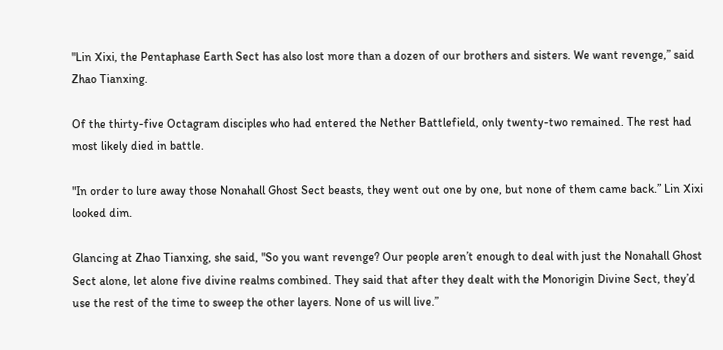"Lin Xixi, the Pentaphase Earth Sect has also lost more than a dozen of our brothers and sisters. We want revenge,” said Zhao Tianxing.

Of the thirty-five Octagram disciples who had entered the Nether Battlefield, only twenty-two remained. The rest had most likely died in battle.

"In order to lure away those Nonahall Ghost Sect beasts, they went out one by one, but none of them came back.” Lin Xixi looked dim.

Glancing at Zhao Tianxing, she said, "So you want revenge? Our people aren’t enough to deal with just the Nonahall Ghost Sect alone, let alone five divine realms combined. They said that after they dealt with the Monorigin Divine Sect, they’d use the rest of the time to sweep the other layers. None of us will live.”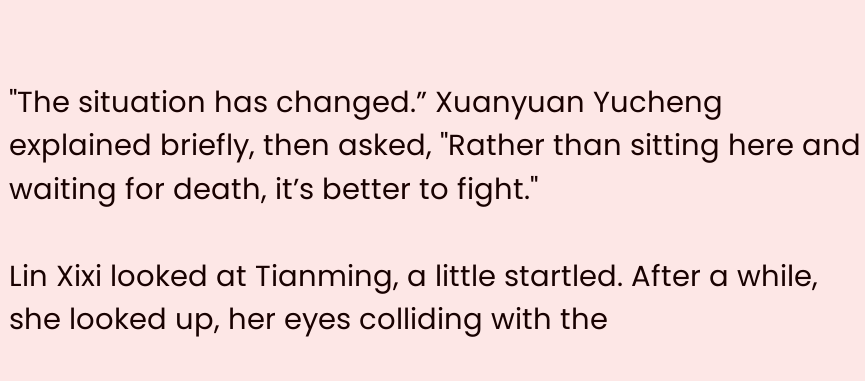"The situation has changed.” Xuanyuan Yucheng explained briefly, then asked, "Rather than sitting here and waiting for death, it’s better to fight."

Lin Xixi looked at Tianming, a little startled. After a while, she looked up, her eyes colliding with the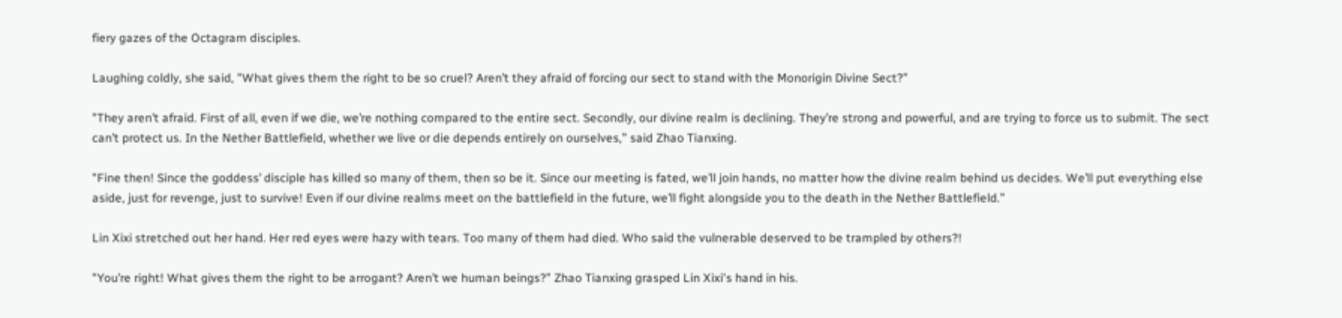fiery gazes of the Octagram disciples.

Laughing coldly, she said, "What gives them the right to be so cruel? Aren’t they afraid of forcing our sect to stand with the Monorigin Divine Sect?”

"They aren’t afraid. First of all, even if we die, we’re nothing compared to the entire sect. Secondly, our divine realm is declining. They’re strong and powerful, and are trying to force us to submit. The sect can’t protect us. In the Nether Battlefield, whether we live or die depends entirely on ourselves,” said Zhao Tianxing.

"Fine then! Since the goddess’ disciple has killed so many of them, then so be it. Since our meeting is fated, we’ll join hands, no matter how the divine realm behind us decides. We’ll put everything else aside, just for revenge, just to survive! Even if our divine realms meet on the battlefield in the future, we’ll fight alongside you to the death in the Nether Battlefield.”

Lin Xixi stretched out her hand. Her red eyes were hazy with tears. Too many of them had died. Who said the vulnerable deserved to be trampled by others?!

"You’re right! What gives them the right to be arrogant? Aren’t we human beings?” Zhao Tianxing grasped Lin Xixi's hand in his.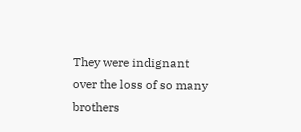They were indignant over the loss of so many brothers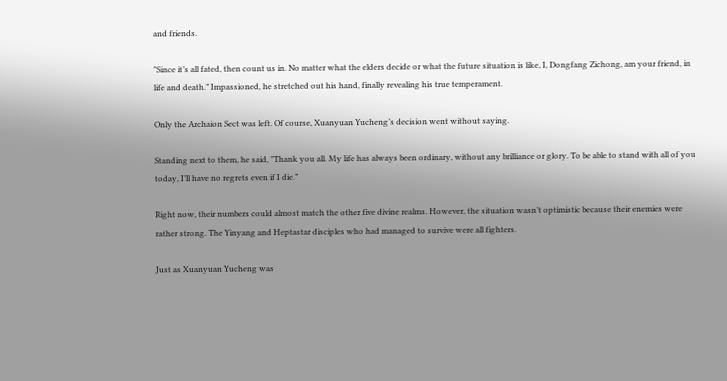and friends.

"Since it’s all fated, then count us in. No matter what the elders decide or what the future situation is like, I, Dongfang Zichong, am your friend, in life and death.” Impassioned, he stretched out his hand, finally revealing his true temperament.

Only the Archaion Sect was left. Of course, Xuanyuan Yucheng’s decision went without saying.

Standing next to them, he said, "Thank you all. My life has always been ordinary, without any brilliance or glory. To be able to stand with all of you today, I’ll have no regrets even if I die.”

Right now, their numbers could almost match the other five divine realms. However, the situation wasn’t optimistic because their enemies were rather strong. The Yinyang and Heptastar disciples who had managed to survive were all fighters.

Just as Xuanyuan Yucheng was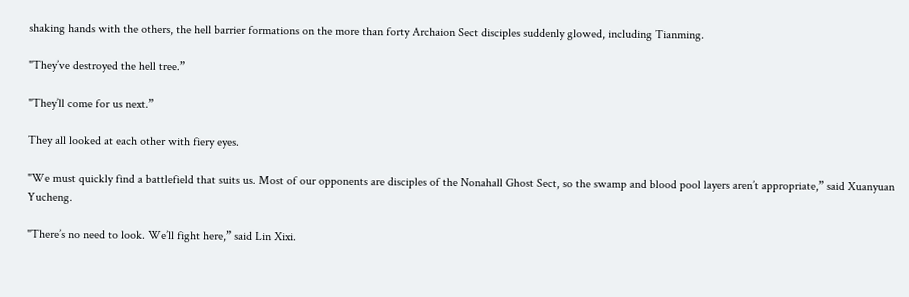shaking hands with the others, the hell barrier formations on the more than forty Archaion Sect disciples suddenly glowed, including Tianming.

"They’ve destroyed the hell tree.”

"They’ll come for us next.”

They all looked at each other with fiery eyes.

"We must quickly find a battlefield that suits us. Most of our opponents are disciples of the Nonahall Ghost Sect, so the swamp and blood pool layers aren’t appropriate,” said Xuanyuan Yucheng.

"There’s no need to look. We’ll fight here,” said Lin Xixi.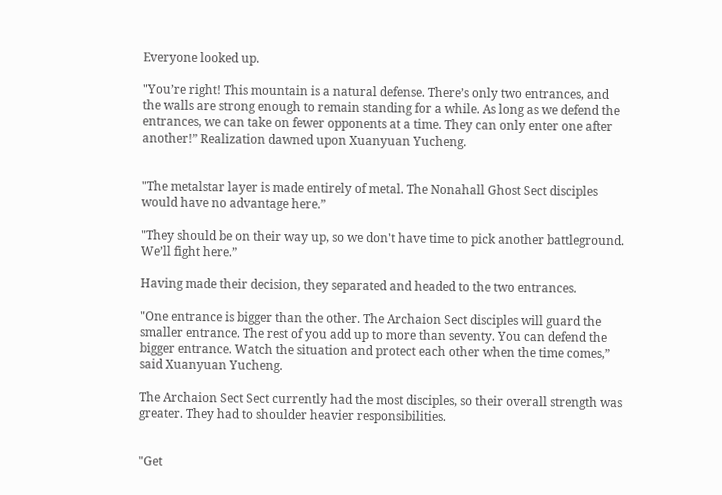Everyone looked up.

"You’re right! This mountain is a natural defense. There’s only two entrances, and the walls are strong enough to remain standing for a while. As long as we defend the entrances, we can take on fewer opponents at a time. They can only enter one after another!” Realization dawned upon Xuanyuan Yucheng.


"The metalstar layer is made entirely of metal. The Nonahall Ghost Sect disciples would have no advantage here.”

"They should be on their way up, so we don't have time to pick another battleground. We’ll fight here.”

Having made their decision, they separated and headed to the two entrances.

"One entrance is bigger than the other. The Archaion Sect disciples will guard the smaller entrance. The rest of you add up to more than seventy. You can defend the bigger entrance. Watch the situation and protect each other when the time comes,” said Xuanyuan Yucheng.

The Archaion Sect Sect currently had the most disciples, so their overall strength was greater. They had to shoulder heavier responsibilities.


"Get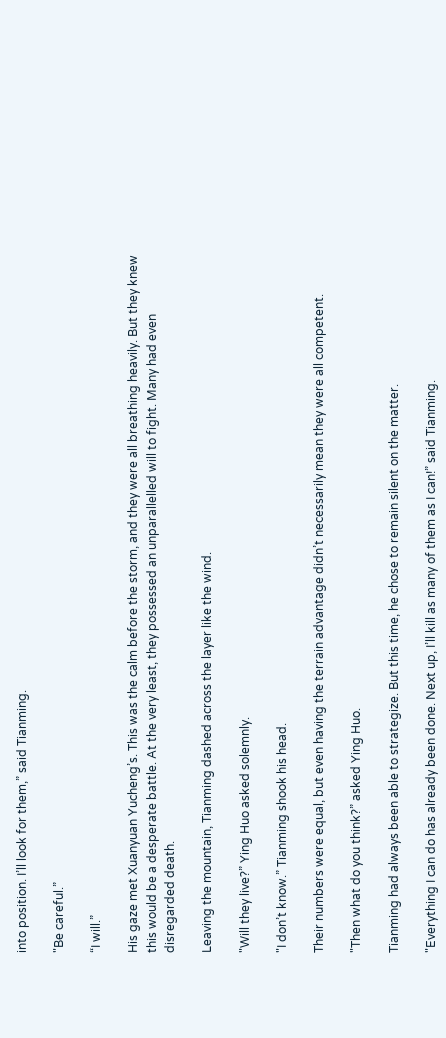into position. I’ll look for them,” said Tianming.

"Be careful.”

“I will.”

His gaze met Xuanyuan Yucheng’s. This was the calm before the storm, and they were all breathing heavily. But they knew this would be a desperate battle. At the very least, they possessed an unparallelled will to fight. Many had even disregarded death.

Leaving the mountain, Tianming dashed across the layer like the wind.

"Will they live?” Ying Huo asked solemnly.

"I don’t know.” Tianming shook his head.

Their numbers were equal, but even having the terrain advantage didn’t necessarily mean they were all competent.

"Then what do you think?” asked Ying Huo.

Tianming had always been able to strategize. But this time, he chose to remain silent on the matter.

"Everything I can do has already been done. Next up, I’ll kill as many of them as I can!” said Tianming.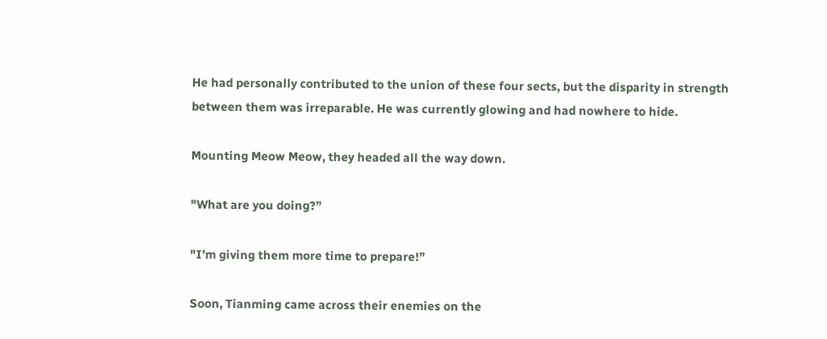He had personally contributed to the union of these four sects, but the disparity in strength between them was irreparable. He was currently glowing and had nowhere to hide.

Mounting Meow Meow, they headed all the way down.

"What are you doing?”

"I’m giving them more time to prepare!”

Soon, Tianming came across their enemies on the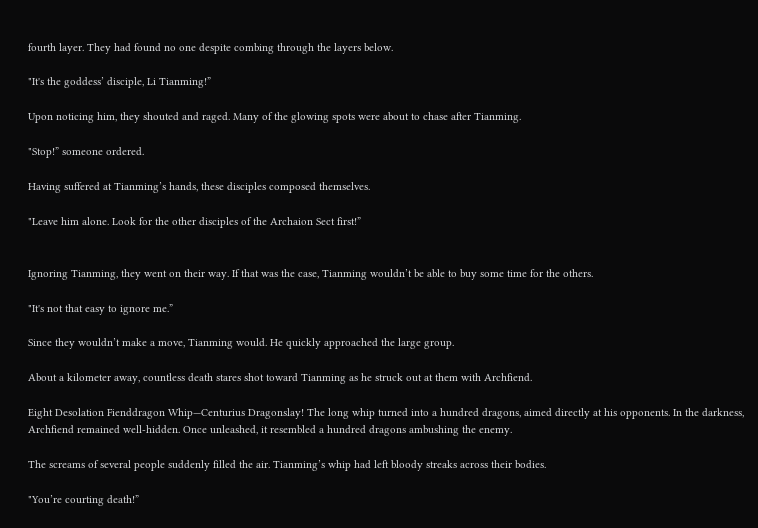fourth layer. They had found no one despite combing through the layers below.

"It's the goddess’ disciple, Li Tianming!”

Upon noticing him, they shouted and raged. Many of the glowing spots were about to chase after Tianming.

"Stop!” someone ordered.

Having suffered at Tianming’s hands, these disciples composed themselves.

"Leave him alone. Look for the other disciples of the Archaion Sect first!”


Ignoring Tianming, they went on their way. If that was the case, Tianming wouldn’t be able to buy some time for the others.

"It's not that easy to ignore me.”

Since they wouldn’t make a move, Tianming would. He quickly approached the large group.

About a kilometer away, countless death stares shot toward Tianming as he struck out at them with Archfiend.

Eight Desolation Fienddragon Whip—Centurius Dragonslay! The long whip turned into a hundred dragons, aimed directly at his opponents. In the darkness, Archfiend remained well-hidden. Once unleashed, it resembled a hundred dragons ambushing the enemy.

The screams of several people suddenly filled the air. Tianming’s whip had left bloody streaks across their bodies.

"You’re courting death!”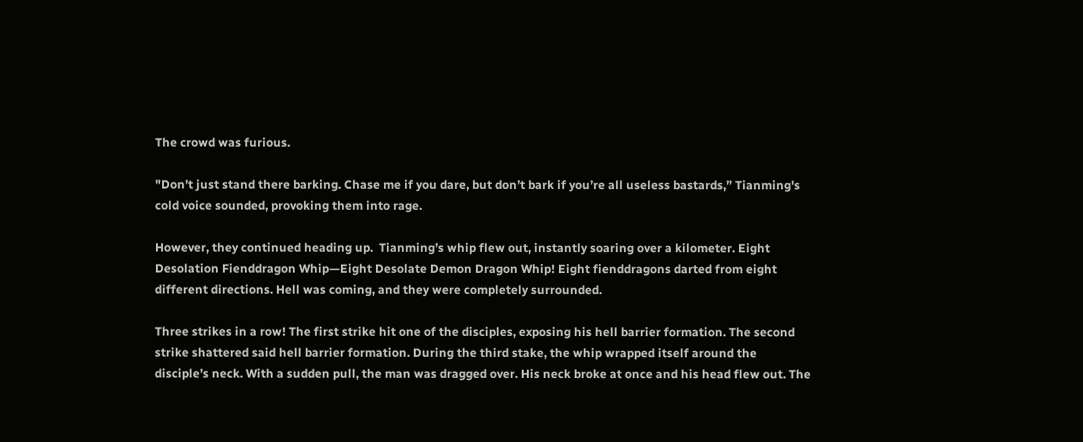The crowd was furious.

"Don't just stand there barking. Chase me if you dare, but don’t bark if you’re all useless bastards,” Tianming's cold voice sounded, provoking them into rage.

However, they continued heading up.  Tianming’s whip flew out, instantly soaring over a kilometer. Eight Desolation Fienddragon Whip—Eight Desolate Demon Dragon Whip! Eight fienddragons darted from eight different directions. Hell was coming, and they were completely surrounded.

Three strikes in a row! The first strike hit one of the disciples, exposing his hell barrier formation. The second strike shattered said hell barrier formation. During the third stake, the whip wrapped itself around the disciple’s neck. With a sudden pull, the man was dragged over. His neck broke at once and his head flew out. The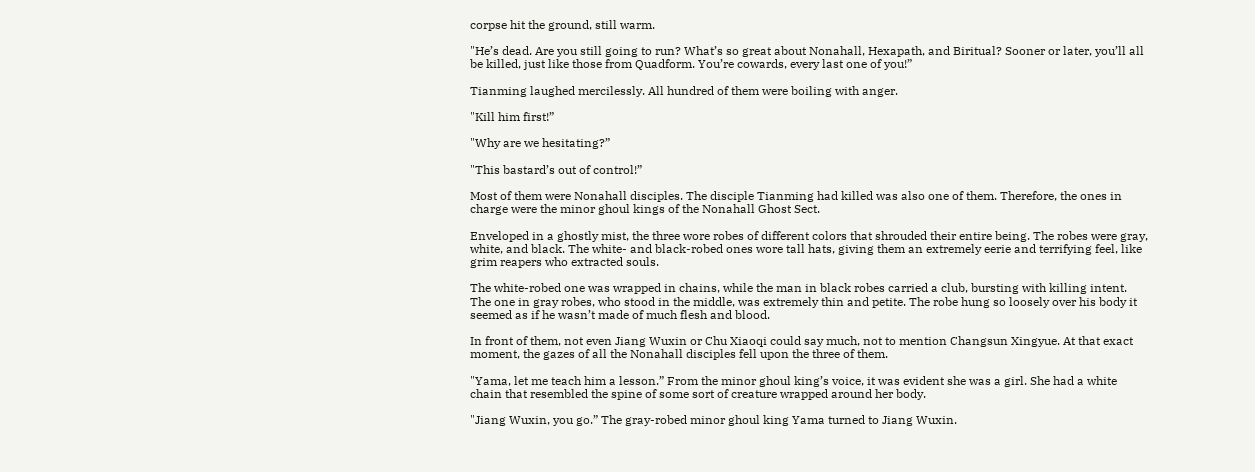corpse hit the ground, still warm.

"He’s dead. Are you still going to run? What’s so great about Nonahall, Hexapath, and Biritual? Sooner or later, you’ll all be killed, just like those from Quadform. You’re cowards, every last one of you!”

Tianming laughed mercilessly. All hundred of them were boiling with anger.

"Kill him first!”

"Why are we hesitating?”

"This bastard’s out of control!”

Most of them were Nonahall disciples. The disciple Tianming had killed was also one of them. Therefore, the ones in charge were the minor ghoul kings of the Nonahall Ghost Sect.

Enveloped in a ghostly mist, the three wore robes of different colors that shrouded their entire being. The robes were gray, white, and black. The white- and black-robed ones wore tall hats, giving them an extremely eerie and terrifying feel, like grim reapers who extracted souls.

The white-robed one was wrapped in chains, while the man in black robes carried a club, bursting with killing intent. The one in gray robes, who stood in the middle, was extremely thin and petite. The robe hung so loosely over his body it seemed as if he wasn’t made of much flesh and blood.

In front of them, not even Jiang Wuxin or Chu Xiaoqi could say much, not to mention Changsun Xingyue. At that exact moment, the gazes of all the Nonahall disciples fell upon the three of them.

"Yama, let me teach him a lesson.” From the minor ghoul king’s voice, it was evident she was a girl. She had a white chain that resembled the spine of some sort of creature wrapped around her body.

"Jiang Wuxin, you go.” The gray-robed minor ghoul king Yama turned to Jiang Wuxin.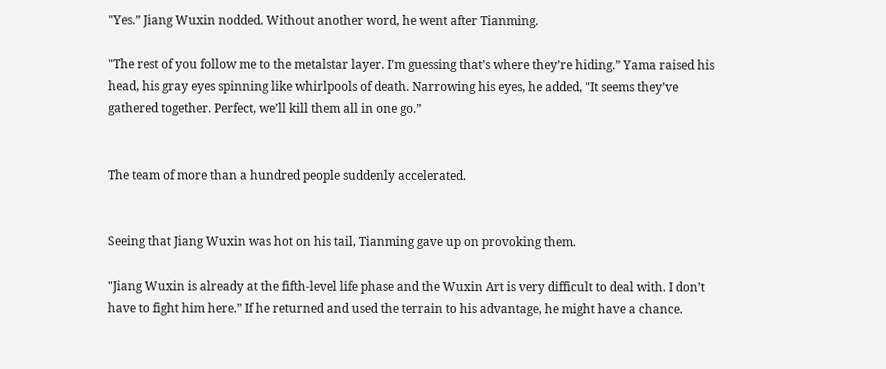"Yes.” Jiang Wuxin nodded. Without another word, he went after Tianming.

"The rest of you follow me to the metalstar layer. I’m guessing that’s where they’re hiding.” Yama raised his head, his gray eyes spinning like whirlpools of death. Narrowing his eyes, he added, "It seems they’ve gathered together. Perfect, we’ll kill them all in one go.”


The team of more than a hundred people suddenly accelerated.


Seeing that Jiang Wuxin was hot on his tail, Tianming gave up on provoking them.

"Jiang Wuxin is already at the fifth-level life phase and the Wuxin Art is very difficult to deal with. I don’t have to fight him here.” If he returned and used the terrain to his advantage, he might have a chance.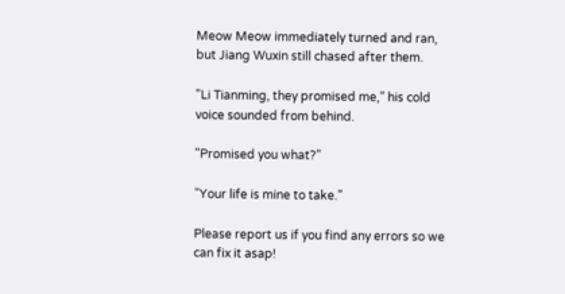Meow Meow immediately turned and ran, but Jiang Wuxin still chased after them.

"Li Tianming, they promised me,” his cold voice sounded from behind.

"Promised you what?”

"Your life is mine to take.”

Please report us if you find any errors so we can fix it asap!